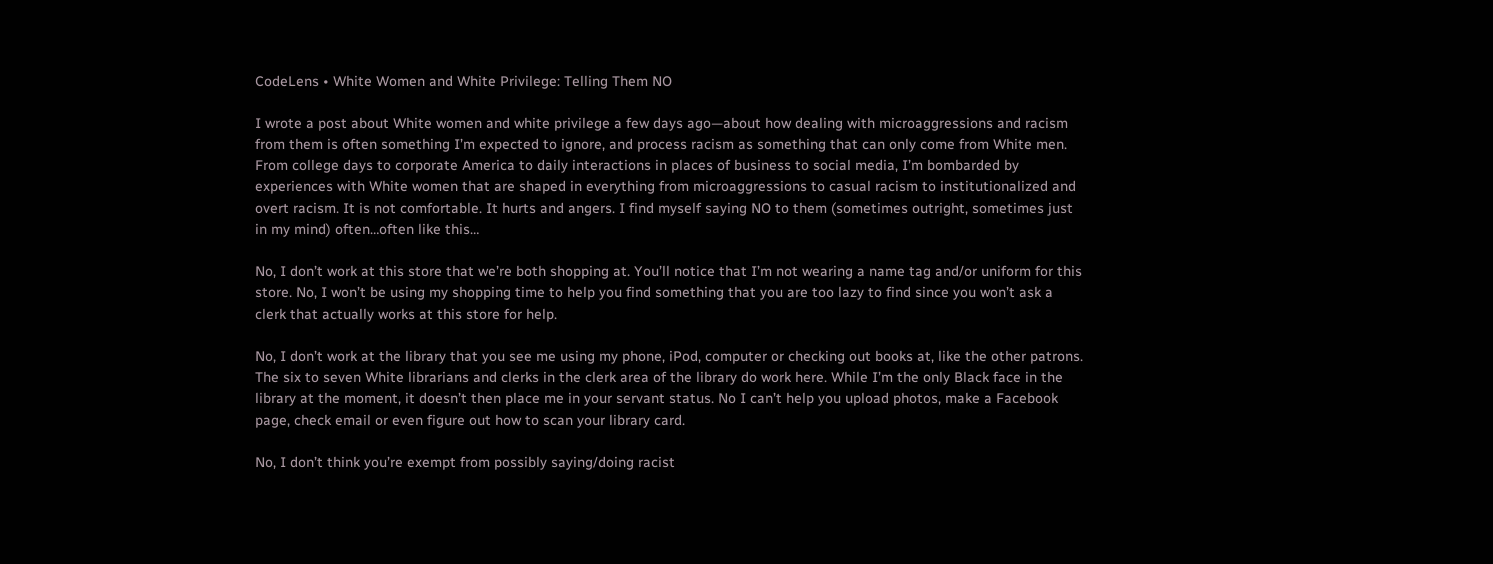CodeLens • White Women and White Privilege: Telling Them NO

I wrote a post about White women and white privilege a few days ago—about how dealing with microaggressions and racism from them is often something I’m expected to ignore, and process racism as something that can only come from White men. From college days to corporate America to daily interactions in places of business to social media, I’m bombarded by experiences with White women that are shaped in everything from microaggressions to casual racism to institutionalized and overt racism. It is not comfortable. It hurts and angers. I find myself saying NO to them (sometimes outright, sometimes just in my mind) often…often like this…

No, I don’t work at this store that we’re both shopping at. You’ll notice that I’m not wearing a name tag and/or uniform for this store. No, I won’t be using my shopping time to help you find something that you are too lazy to find since you won’t ask a clerk that actually works at this store for help.

No, I don’t work at the library that you see me using my phone, iPod, computer or checking out books at, like the other patrons. The six to seven White librarians and clerks in the clerk area of the library do work here. While I’m the only Black face in the library at the moment, it doesn’t then place me in your servant status. No I can’t help you upload photos, make a Facebook page, check email or even figure out how to scan your library card.

No, I don’t think you’re exempt from possibly saying/doing racist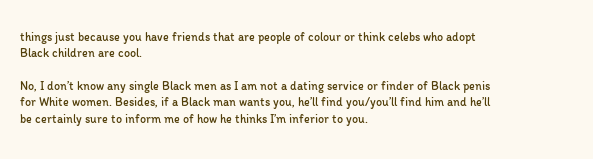things just because you have friends that are people of colour or think celebs who adopt Black children are cool.

No, I don’t know any single Black men as I am not a dating service or finder of Black penis for White women. Besides, if a Black man wants you, he’ll find you/you’ll find him and he’ll be certainly sure to inform me of how he thinks I’m inferior to you.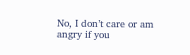No, I don’t care or am angry if you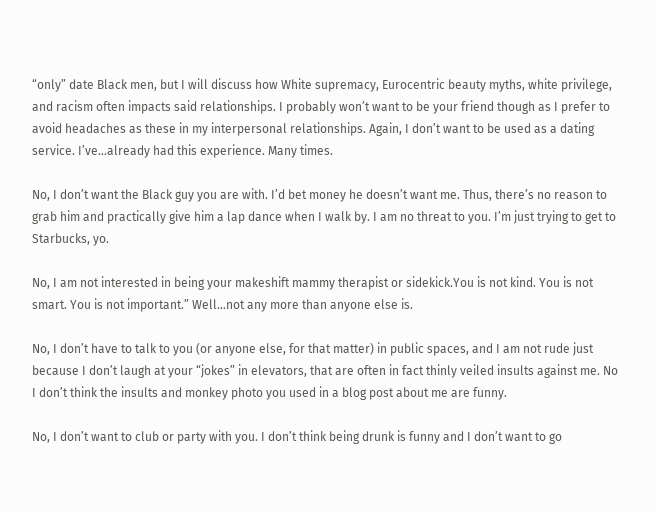“only” date Black men, but I will discuss how White supremacy, Eurocentric beauty myths, white privilege, and racism often impacts said relationships. I probably won’t want to be your friend though as I prefer to avoid headaches as these in my interpersonal relationships. Again, I don’t want to be used as a dating service. I’ve…already had this experience. Many times.

No, I don’t want the Black guy you are with. I’d bet money he doesn’t want me. Thus, there’s no reason to grab him and practically give him a lap dance when I walk by. I am no threat to you. I’m just trying to get to Starbucks, yo.

No, I am not interested in being your makeshift mammy therapist or sidekick.You is not kind. You is not smart. You is not important.” Well…not any more than anyone else is.

No, I don’t have to talk to you (or anyone else, for that matter) in public spaces, and I am not rude just because I don’t laugh at your “jokes” in elevators, that are often in fact thinly veiled insults against me. No I don’t think the insults and monkey photo you used in a blog post about me are funny.

No, I don’t want to club or party with you. I don’t think being drunk is funny and I don’t want to go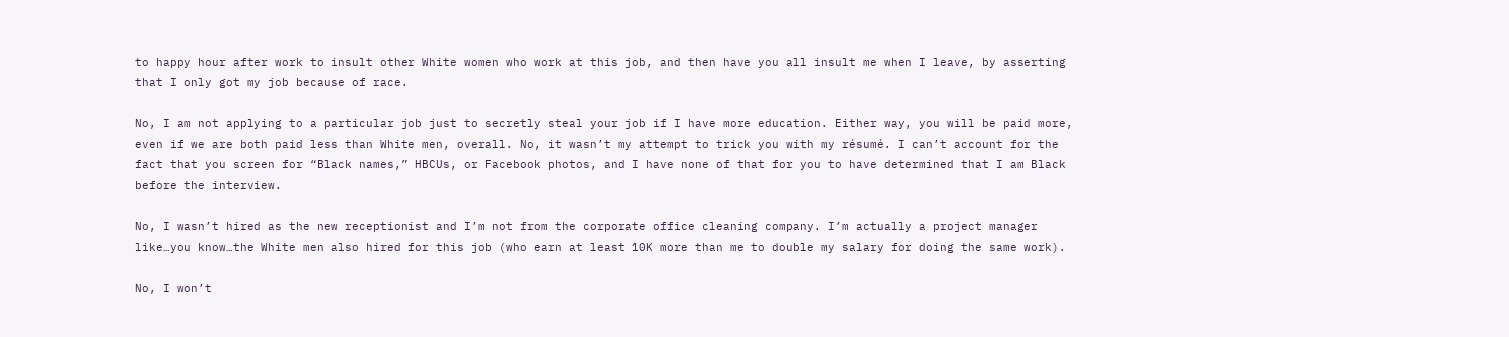to happy hour after work to insult other White women who work at this job, and then have you all insult me when I leave, by asserting that I only got my job because of race.

No, I am not applying to a particular job just to secretly steal your job if I have more education. Either way, you will be paid more, even if we are both paid less than White men, overall. No, it wasn’t my attempt to trick you with my résumé. I can’t account for the fact that you screen for “Black names,” HBCUs, or Facebook photos, and I have none of that for you to have determined that I am Black before the interview.

No, I wasn’t hired as the new receptionist and I’m not from the corporate office cleaning company. I’m actually a project manager like…you know…the White men also hired for this job (who earn at least 10K more than me to double my salary for doing the same work).

No, I won’t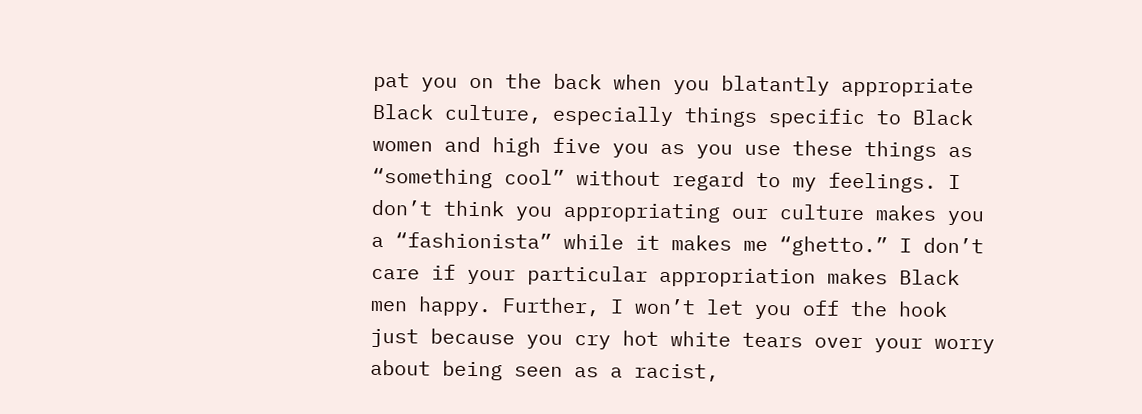pat you on the back when you blatantly appropriate Black culture, especially things specific to Black women and high five you as you use these things as “something cool” without regard to my feelings. I don’t think you appropriating our culture makes you a “fashionista” while it makes me “ghetto.” I don’t care if your particular appropriation makes Black men happy. Further, I won’t let you off the hook just because you cry hot white tears over your worry about being seen as a racist,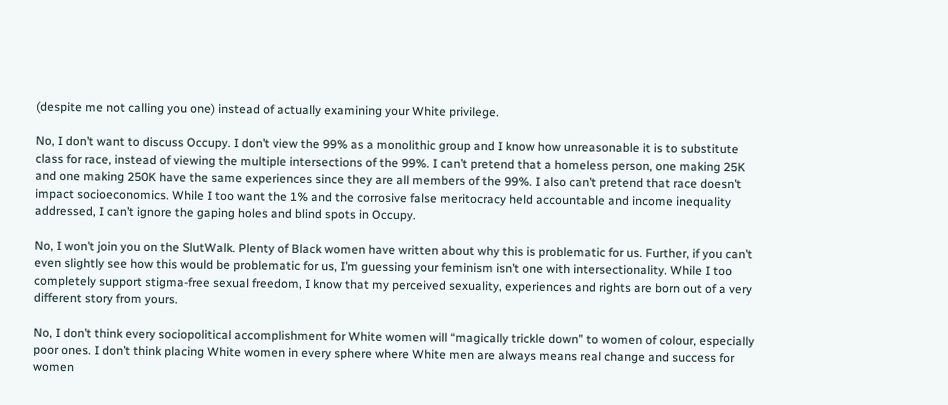(despite me not calling you one) instead of actually examining your White privilege.

No, I don’t want to discuss Occupy. I don’t view the 99% as a monolithic group and I know how unreasonable it is to substitute class for race, instead of viewing the multiple intersections of the 99%. I can’t pretend that a homeless person, one making 25K and one making 250K have the same experiences since they are all members of the 99%. I also can’t pretend that race doesn’t impact socioeconomics. While I too want the 1% and the corrosive false meritocracy held accountable and income inequality addressed, I can’t ignore the gaping holes and blind spots in Occupy.

No, I won’t join you on the SlutWalk. Plenty of Black women have written about why this is problematic for us. Further, if you can’t even slightly see how this would be problematic for us, I’m guessing your feminism isn’t one with intersectionality. While I too completely support stigma-free sexual freedom, I know that my perceived sexuality, experiences and rights are born out of a very different story from yours.

No, I don’t think every sociopolitical accomplishment for White women will “magically trickle down” to women of colour, especially poor ones. I don’t think placing White women in every sphere where White men are always means real change and success for women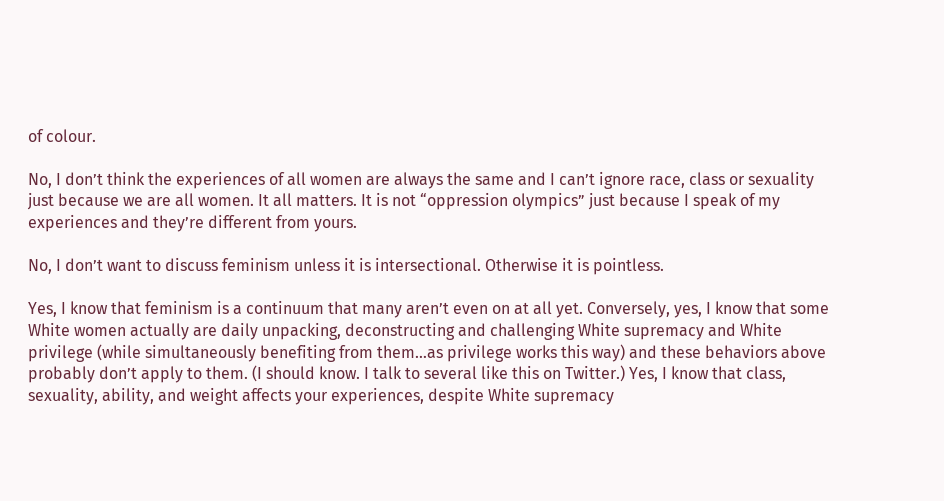of colour.

No, I don’t think the experiences of all women are always the same and I can’t ignore race, class or sexuality just because we are all women. It all matters. It is not “oppression olympics” just because I speak of my experiences and they’re different from yours.

No, I don’t want to discuss feminism unless it is intersectional. Otherwise it is pointless.

Yes, I know that feminism is a continuum that many aren’t even on at all yet. Conversely, yes, I know that some White women actually are daily unpacking, deconstructing and challenging White supremacy and White privilege (while simultaneously benefiting from them…as privilege works this way) and these behaviors above probably don’t apply to them. (I should know. I talk to several like this on Twitter.) Yes, I know that class, sexuality, ability, and weight affects your experiences, despite White supremacy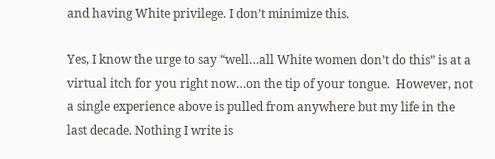and having White privilege. I don’t minimize this.

Yes, I know the urge to say “well…all White women don’t do this” is at a virtual itch for you right now…on the tip of your tongue.  However, not a single experience above is pulled from anywhere but my life in the last decade. Nothing I write is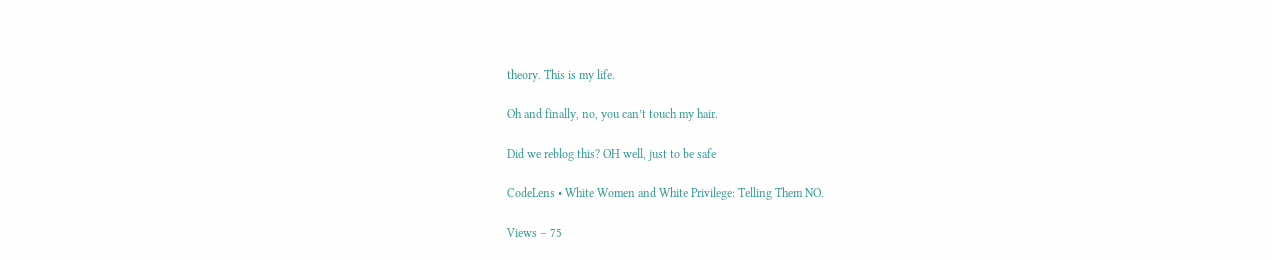theory. This is my life.

Oh and finally, no, you can’t touch my hair.

Did we reblog this? OH well, just to be safe

CodeLens • White Women and White Privilege: Telling Them NO.

Views – 75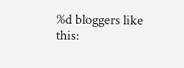%d bloggers like this: